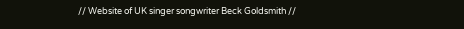// Website of UK singer songwriter Beck Goldsmith //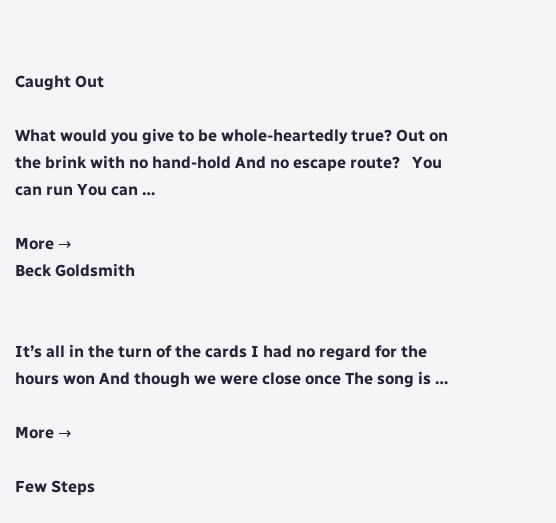Caught Out

What would you give to be whole-heartedly true? Out on the brink with no hand-hold And no escape route?   You can run You can …

More →
Beck Goldsmith


It’s all in the turn of the cards I had no regard for the hours won And though we were close once The song is …

More →

Few Steps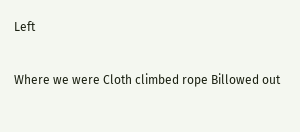Left

Where we were Cloth climbed rope Billowed out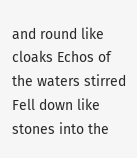and round like cloaks Echos of the waters stirred Fell down like stones into the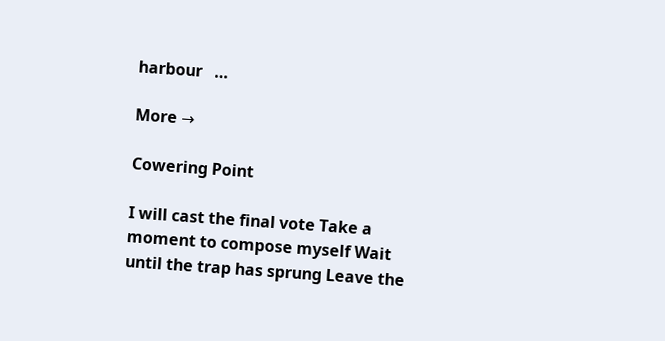harbour   …

More →

Cowering Point

I will cast the final vote Take a moment to compose myself Wait until the trap has sprung Leave the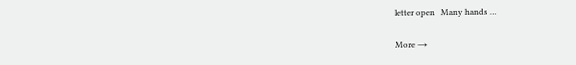letter open   Many hands …

More →